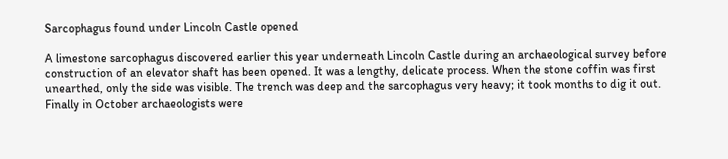Sarcophagus found under Lincoln Castle opened

A limestone sarcophagus discovered earlier this year underneath Lincoln Castle during an archaeological survey before construction of an elevator shaft has been opened. It was a lengthy, delicate process. When the stone coffin was first unearthed, only the side was visible. The trench was deep and the sarcophagus very heavy; it took months to dig it out. Finally in October archaeologists were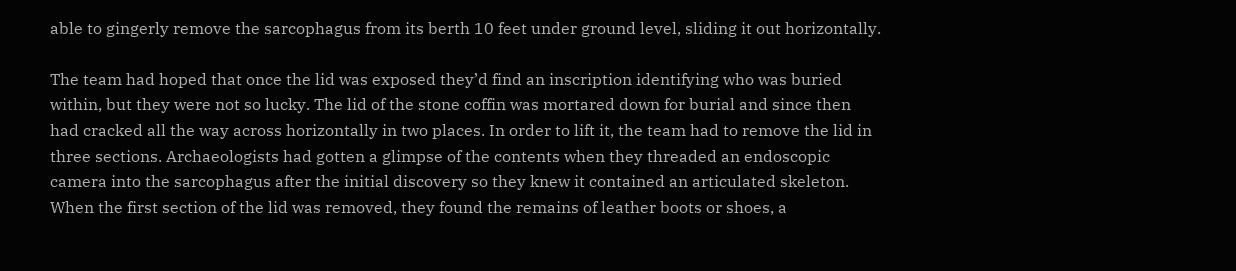able to gingerly remove the sarcophagus from its berth 10 feet under ground level, sliding it out horizontally.

The team had hoped that once the lid was exposed they’d find an inscription identifying who was buried within, but they were not so lucky. The lid of the stone coffin was mortared down for burial and since then had cracked all the way across horizontally in two places. In order to lift it, the team had to remove the lid in three sections. Archaeologists had gotten a glimpse of the contents when they threaded an endoscopic camera into the sarcophagus after the initial discovery so they knew it contained an articulated skeleton. When the first section of the lid was removed, they found the remains of leather boots or shoes, a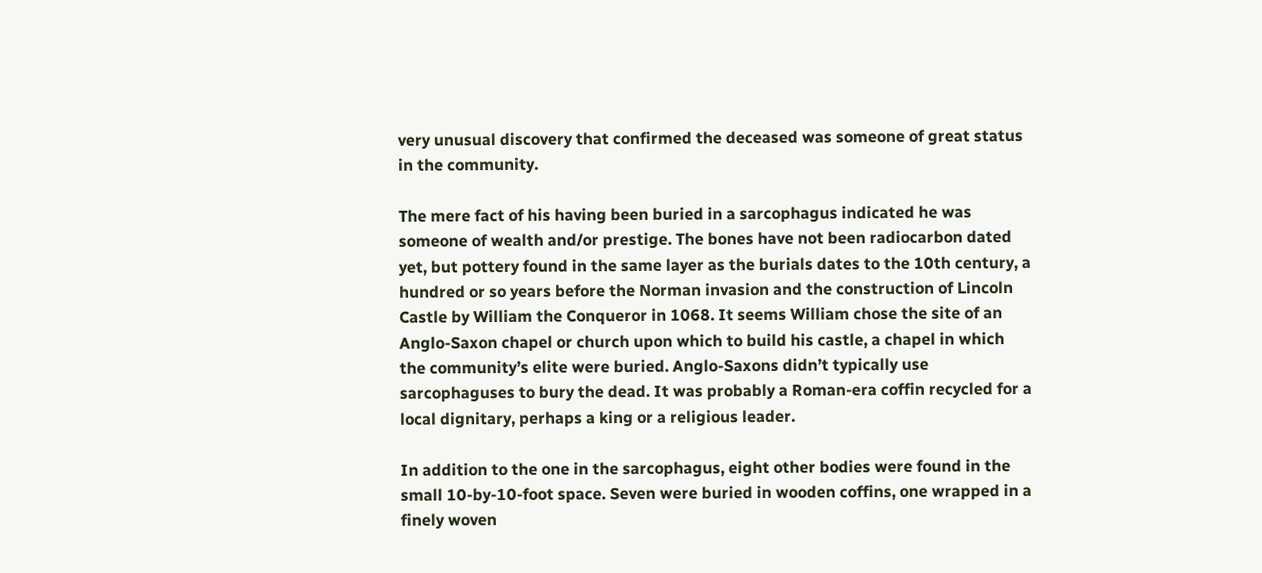very unusual discovery that confirmed the deceased was someone of great status in the community.

The mere fact of his having been buried in a sarcophagus indicated he was someone of wealth and/or prestige. The bones have not been radiocarbon dated yet, but pottery found in the same layer as the burials dates to the 10th century, a hundred or so years before the Norman invasion and the construction of Lincoln Castle by William the Conqueror in 1068. It seems William chose the site of an Anglo-Saxon chapel or church upon which to build his castle, a chapel in which the community’s elite were buried. Anglo-Saxons didn’t typically use sarcophaguses to bury the dead. It was probably a Roman-era coffin recycled for a local dignitary, perhaps a king or a religious leader.

In addition to the one in the sarcophagus, eight other bodies were found in the small 10-by-10-foot space. Seven were buried in wooden coffins, one wrapped in a finely woven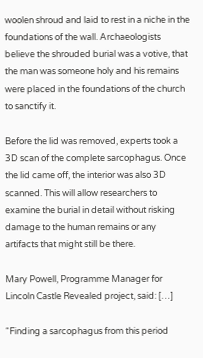woolen shroud and laid to rest in a niche in the foundations of the wall. Archaeologists believe the shrouded burial was a votive, that the man was someone holy and his remains were placed in the foundations of the church to sanctify it.

Before the lid was removed, experts took a 3D scan of the complete sarcophagus. Once the lid came off, the interior was also 3D scanned. This will allow researchers to examine the burial in detail without risking damage to the human remains or any artifacts that might still be there.

Mary Powell, Programme Manager for Lincoln Castle Revealed project, said: […]

“Finding a sarcophagus from this period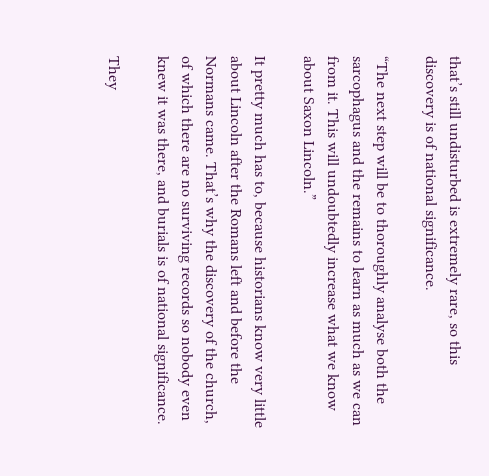that’s still undisturbed is extremely rare, so this discovery is of national significance.

“The next step will be to thoroughly analyse both the sarcophagus and the remains to learn as much as we can from it. This will undoubtedly increase what we know about Saxon Lincoln.”

It pretty much has to, because historians know very little about Lincoln after the Romans left and before the Normans came. That’s why the discovery of the church, of which there are no surviving records so nobody even knew it was there, and burials is of national significance.

They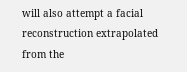will also attempt a facial reconstruction extrapolated from the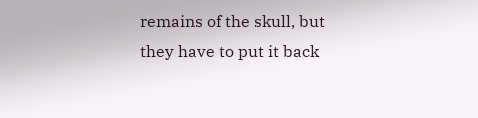remains of the skull, but they have to put it back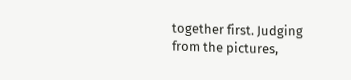together first. Judging from the pictures,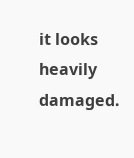it looks heavily damaged.